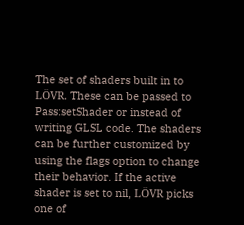The set of shaders built in to LÖVR. These can be passed to Pass:setShader or instead of writing GLSL code. The shaders can be further customized by using the flags option to change their behavior. If the active shader is set to nil, LÖVR picks one of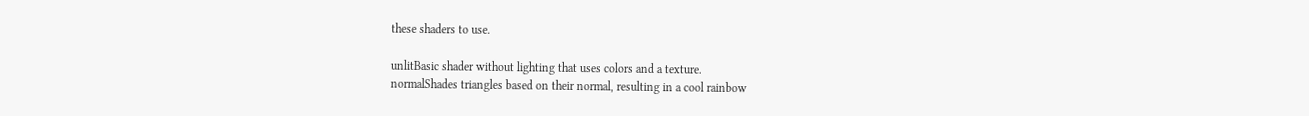these shaders to use.

unlitBasic shader without lighting that uses colors and a texture.
normalShades triangles based on their normal, resulting in a cool rainbow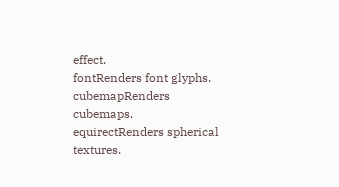effect.
fontRenders font glyphs.
cubemapRenders cubemaps.
equirectRenders spherical textures.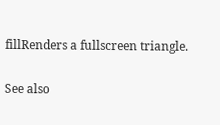fillRenders a fullscreen triangle.

See also